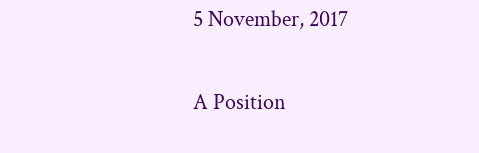5 November, 2017

A Position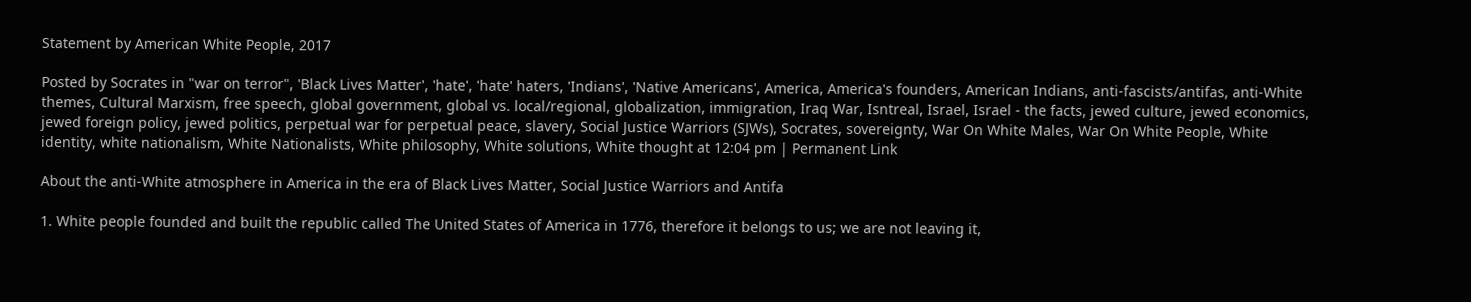Statement by American White People, 2017

Posted by Socrates in "war on terror", 'Black Lives Matter', 'hate', 'hate' haters, 'Indians', 'Native Americans', America, America's founders, American Indians, anti-fascists/antifas, anti-White themes, Cultural Marxism, free speech, global government, global vs. local/regional, globalization, immigration, Iraq War, Isntreal, Israel, Israel - the facts, jewed culture, jewed economics, jewed foreign policy, jewed politics, perpetual war for perpetual peace, slavery, Social Justice Warriors (SJWs), Socrates, sovereignty, War On White Males, War On White People, White identity, white nationalism, White Nationalists, White philosophy, White solutions, White thought at 12:04 pm | Permanent Link

About the anti-White atmosphere in America in the era of Black Lives Matter, Social Justice Warriors and Antifa

1. White people founded and built the republic called The United States of America in 1776, therefore it belongs to us; we are not leaving it,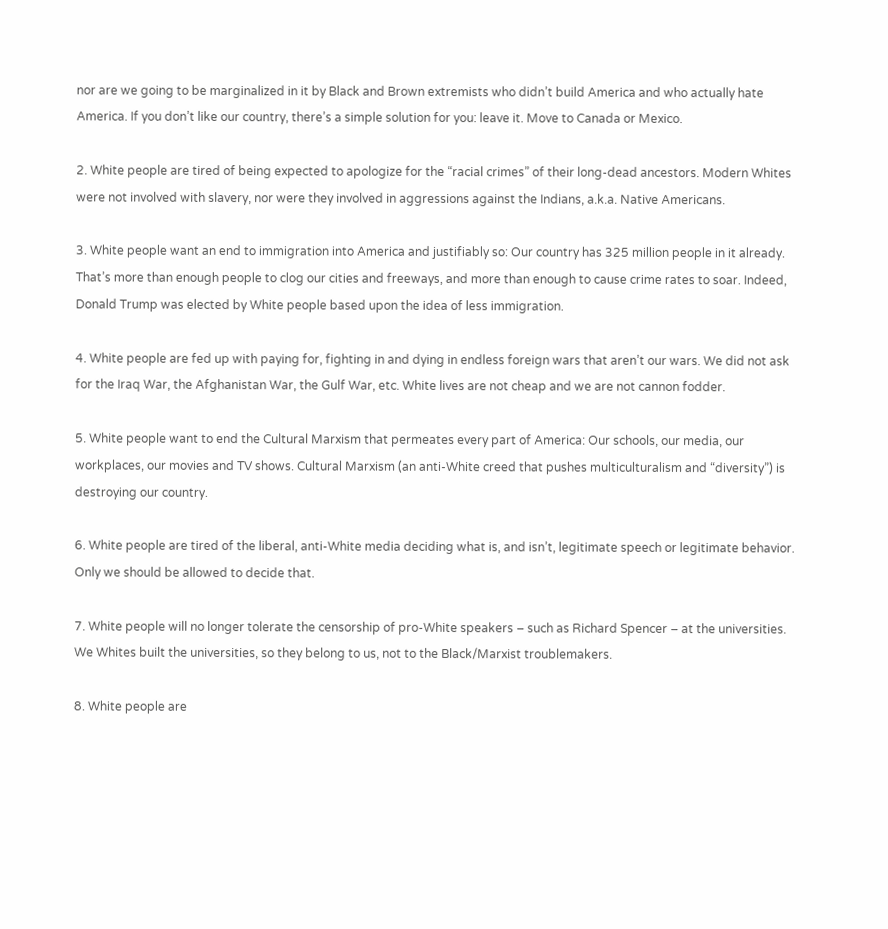nor are we going to be marginalized in it by Black and Brown extremists who didn’t build America and who actually hate America. If you don’t like our country, there’s a simple solution for you: leave it. Move to Canada or Mexico.

2. White people are tired of being expected to apologize for the “racial crimes” of their long-dead ancestors. Modern Whites were not involved with slavery, nor were they involved in aggressions against the Indians, a.k.a. Native Americans.

3. White people want an end to immigration into America and justifiably so: Our country has 325 million people in it already. That’s more than enough people to clog our cities and freeways, and more than enough to cause crime rates to soar. Indeed, Donald Trump was elected by White people based upon the idea of less immigration.

4. White people are fed up with paying for, fighting in and dying in endless foreign wars that aren’t our wars. We did not ask for the Iraq War, the Afghanistan War, the Gulf War, etc. White lives are not cheap and we are not cannon fodder.

5. White people want to end the Cultural Marxism that permeates every part of America: Our schools, our media, our workplaces, our movies and TV shows. Cultural Marxism (an anti-White creed that pushes multiculturalism and “diversity”) is destroying our country.

6. White people are tired of the liberal, anti-White media deciding what is, and isn’t, legitimate speech or legitimate behavior. Only we should be allowed to decide that.

7. White people will no longer tolerate the censorship of pro-White speakers – such as Richard Spencer – at the universities. We Whites built the universities, so they belong to us, not to the Black/Marxist troublemakers.

8. White people are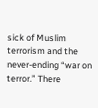sick of Muslim terrorism and the never-ending “war on terror.” There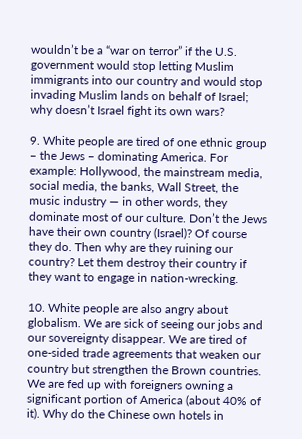wouldn’t be a “war on terror” if the U.S. government would stop letting Muslim immigrants into our country and would stop invading Muslim lands on behalf of Israel; why doesn’t Israel fight its own wars?

9. White people are tired of one ethnic group – the Jews – dominating America. For example: Hollywood, the mainstream media, social media, the banks, Wall Street, the music industry — in other words, they dominate most of our culture. Don’t the Jews have their own country (Israel)? Of course they do. Then why are they ruining our country? Let them destroy their country if they want to engage in nation-wrecking.

10. White people are also angry about globalism. We are sick of seeing our jobs and our sovereignty disappear. We are tired of one-sided trade agreements that weaken our country but strengthen the Brown countries. We are fed up with foreigners owning a significant portion of America (about 40% of it). Why do the Chinese own hotels in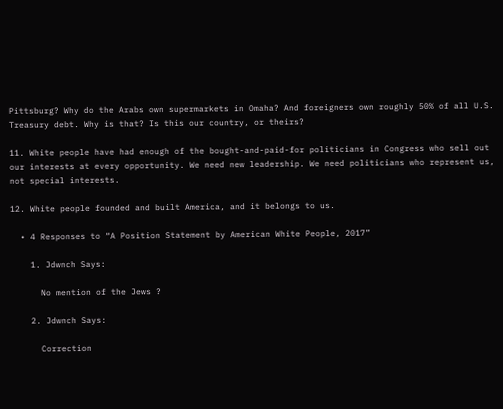Pittsburg? Why do the Arabs own supermarkets in Omaha? And foreigners own roughly 50% of all U.S. Treasury debt. Why is that? Is this our country, or theirs?

11. White people have had enough of the bought-and-paid-for politicians in Congress who sell out our interests at every opportunity. We need new leadership. We need politicians who represent us, not special interests.

12. White people founded and built America, and it belongs to us.

  • 4 Responses to “A Position Statement by American White People, 2017”

    1. Jdwnch Says:

      No mention of the Jews ?

    2. Jdwnch Says:

      Correction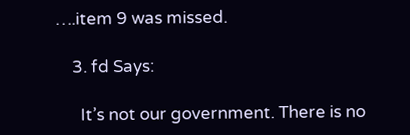….item 9 was missed.

    3. fd Says:

      It’s not our government. There is no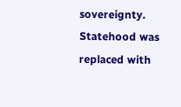sovereignty. Statehood was replaced with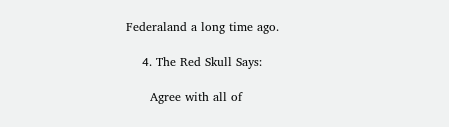Federaland a long time ago.

    4. The Red Skull Says:

      Agree with all of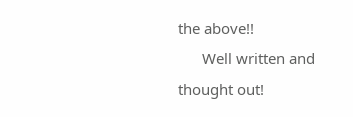the above!!
      Well written and thought out!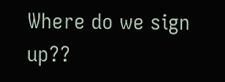Where do we sign up??